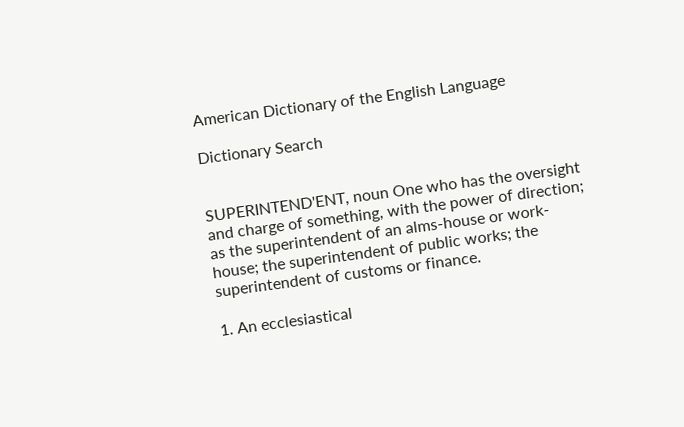American Dictionary of the English Language

Dictionary Search


SUPERINTEND'ENT, noun One who has the oversight and charge of something, with the power of direction; as the superintendent of an alms-house or work-house; the superintendent of public works; the superintendent of customs or finance.

1. An ecclesiastical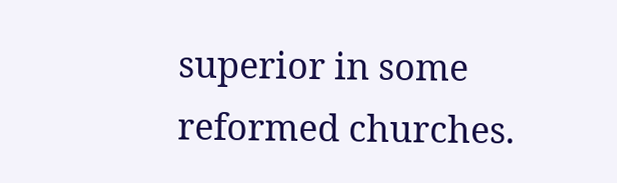superior in some reformed churches.